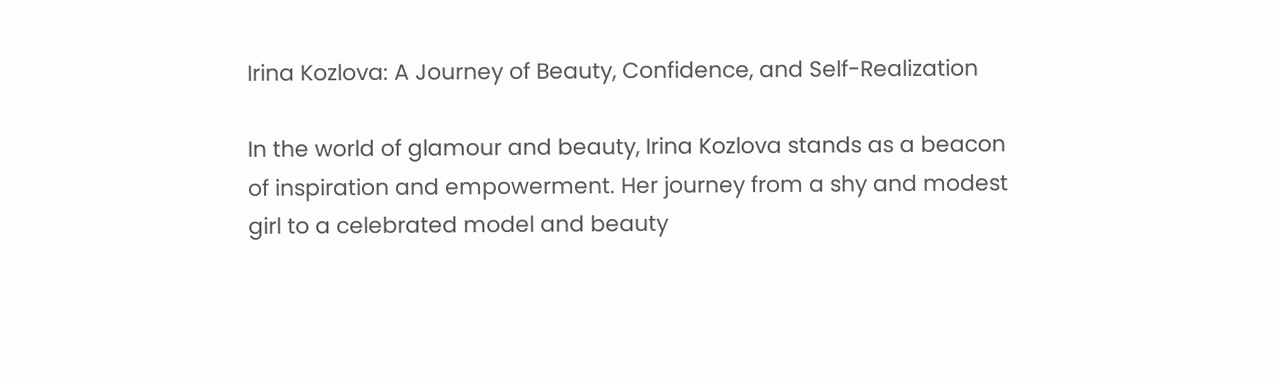Irina Kozlova: A Journey of Beauty, Confidence, and Self-Realization

In the world of glamour and beauty, Irina Kozlova stands as a beacon of inspiration and empowerment. Her journey from a shy and modest girl to a celebrated model and beauty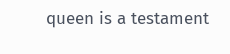queen is a testament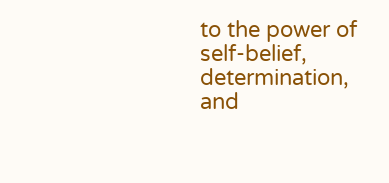to the power of self-belief, determination, and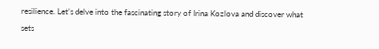resilience. Let’s delve into the fascinating story of Irina Kozlova and discover what sets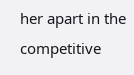her apart in the competitive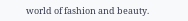world of fashion and beauty.